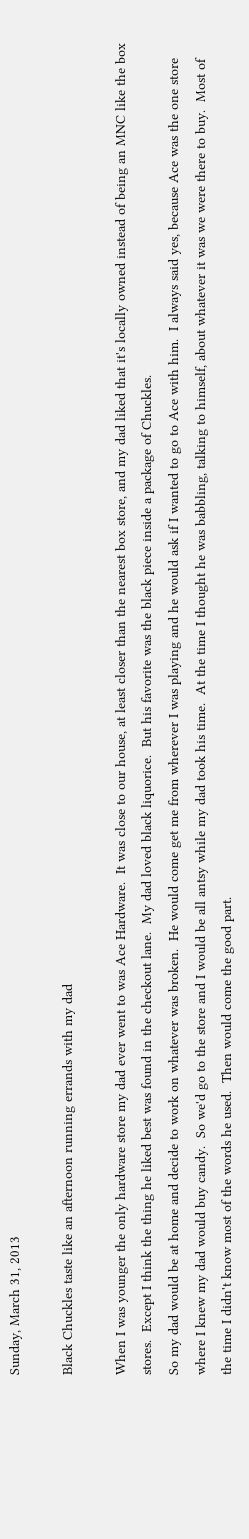Sunday, March 31, 2013

Black Chuckles taste like an afternoon running errands with my dad

When I was younger the only hardware store my dad ever went to was Ace Hardware.  It was close to our house, at least closer than the nearest box store, and my dad liked that it's locally owned instead of being an MNC like the box stores.  Except I think the thing he liked best was found in the checkout lane.  My dad loved black liquorice.  But his favorite was the black piece inside a package of Chuckles.
So my dad would be at home and decide to work on whatever was broken.  He would come get me from wherever I was playing and he would ask if I wanted to go to Ace with him.  I always said yes, because Ace was the one store where I knew my dad would buy candy.  So we'd go to the store and I would be all antsy while my dad took his time.  At the time I thought he was babbling, talking to himself, about whatever it was we were there to buy.  Most of the time I didn't know most of the words he used.  Then would come the good part.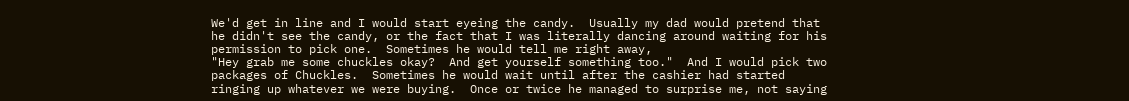We'd get in line and I would start eyeing the candy.  Usually my dad would pretend that he didn't see the candy, or the fact that I was literally dancing around waiting for his permission to pick one.  Sometimes he would tell me right away,
"Hey grab me some chuckles okay?  And get yourself something too."  And I would pick two packages of Chuckles.  Sometimes he would wait until after the cashier had started ringing up whatever we were buying.  Once or twice he managed to surprise me, not saying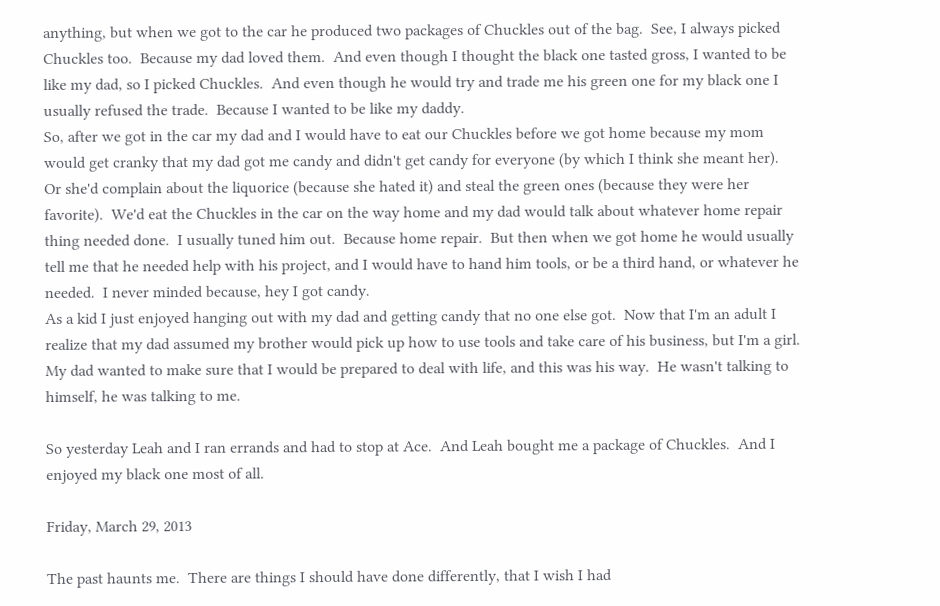anything, but when we got to the car he produced two packages of Chuckles out of the bag.  See, I always picked Chuckles too.  Because my dad loved them.  And even though I thought the black one tasted gross, I wanted to be like my dad, so I picked Chuckles.  And even though he would try and trade me his green one for my black one I usually refused the trade.  Because I wanted to be like my daddy.
So, after we got in the car my dad and I would have to eat our Chuckles before we got home because my mom would get cranky that my dad got me candy and didn't get candy for everyone (by which I think she meant her).  Or she'd complain about the liquorice (because she hated it) and steal the green ones (because they were her favorite).  We'd eat the Chuckles in the car on the way home and my dad would talk about whatever home repair thing needed done.  I usually tuned him out.  Because home repair.  But then when we got home he would usually tell me that he needed help with his project, and I would have to hand him tools, or be a third hand, or whatever he needed.  I never minded because, hey I got candy.
As a kid I just enjoyed hanging out with my dad and getting candy that no one else got.  Now that I'm an adult I realize that my dad assumed my brother would pick up how to use tools and take care of his business, but I'm a girl.  My dad wanted to make sure that I would be prepared to deal with life, and this was his way.  He wasn't talking to himself, he was talking to me.

So yesterday Leah and I ran errands and had to stop at Ace.  And Leah bought me a package of Chuckles.  And I enjoyed my black one most of all.

Friday, March 29, 2013

The past haunts me.  There are things I should have done differently, that I wish I had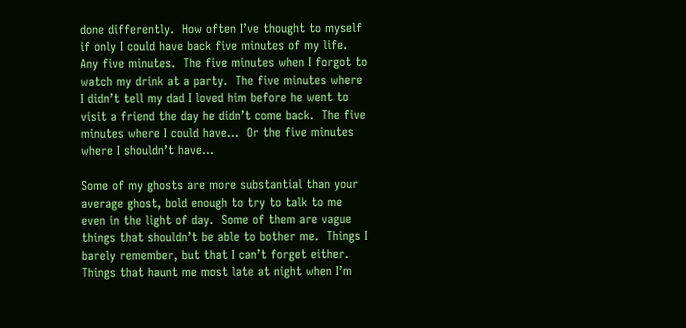done differently.  How often I’ve thought to myself if only I could have back five minutes of my life.  Any five minutes.  The five minutes when I forgot to watch my drink at a party.  The five minutes where I didn’t tell my dad I loved him before he went to visit a friend the day he didn’t come back.  The five minutes where I could have...  Or the five minutes where I shouldn’t have…

Some of my ghosts are more substantial than your average ghost, bold enough to try to talk to me even in the light of day.  Some of them are vague things that shouldn’t be able to bother me.  Things I barely remember, but that I can’t forget either.  Things that haunt me most late at night when I’m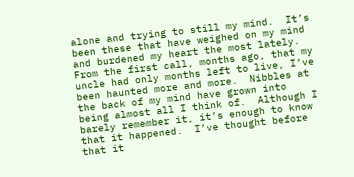alone and trying to still my mind.  It’s been these that have weighed on my mind and burdened my heart the most lately.
From the first call, months ago, that my uncle had only months left to live, I’ve been haunted more and more.  Nibbles at the back of my mind have grown into being almost all I think of.  Although I barely remember it, it’s enough to know that it happened.  I’ve thought before that it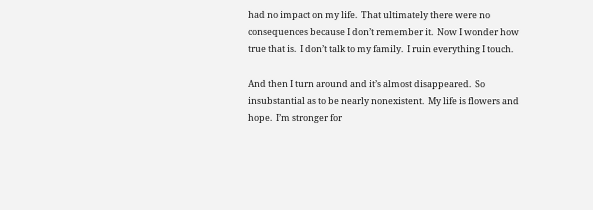had no impact on my life.  That ultimately there were no consequences because I don’t remember it.  Now I wonder how true that is.  I don’t talk to my family.  I ruin everything I touch.

And then I turn around and it’s almost disappeared.  So insubstantial as to be nearly nonexistent.  My life is flowers and hope.  I’m stronger for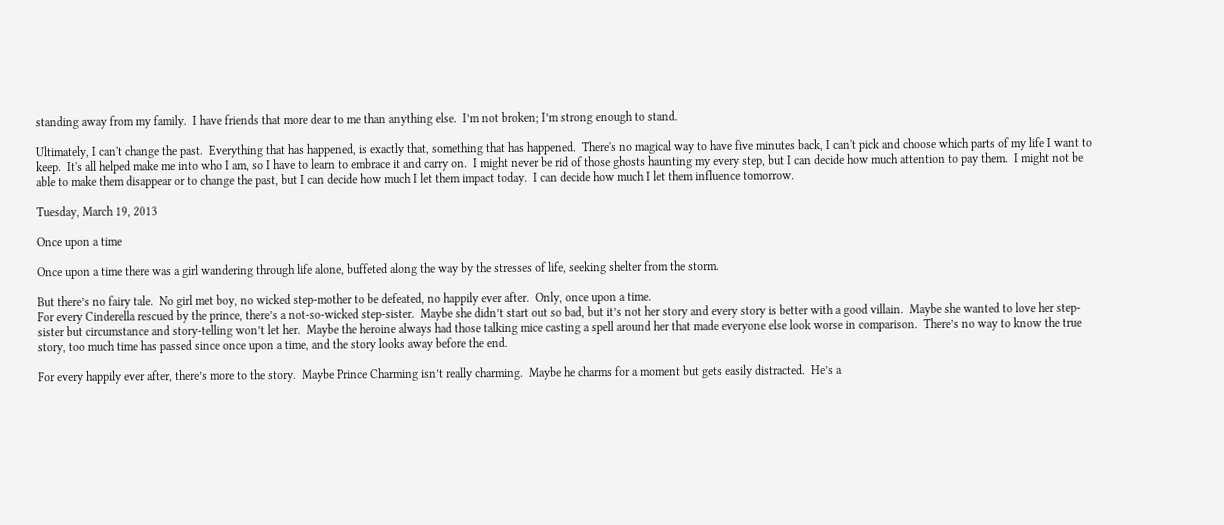standing away from my family.  I have friends that more dear to me than anything else.  I’m not broken; I’m strong enough to stand.

Ultimately, I can't change the past.  Everything that has happened, is exactly that, something that has happened.  There's no magical way to have five minutes back, I can't pick and choose which parts of my life I want to keep.  It's all helped make me into who I am, so I have to learn to embrace it and carry on.  I might never be rid of those ghosts haunting my every step, but I can decide how much attention to pay them.  I might not be able to make them disappear or to change the past, but I can decide how much I let them impact today.  I can decide how much I let them influence tomorrow.

Tuesday, March 19, 2013

Once upon a time

Once upon a time there was a girl wandering through life alone, buffeted along the way by the stresses of life, seeking shelter from the storm.

But there’s no fairy tale.  No girl met boy, no wicked step-mother to be defeated, no happily ever after.  Only, once upon a time.
For every Cinderella rescued by the prince, there’s a not-so-wicked step-sister.  Maybe she didn’t start out so bad, but it’s not her story and every story is better with a good villain.  Maybe she wanted to love her step-sister but circumstance and story-telling won’t let her.  Maybe the heroine always had those talking mice casting a spell around her that made everyone else look worse in comparison.  There’s no way to know the true story, too much time has passed since once upon a time, and the story looks away before the end.

For every happily ever after, there’s more to the story.  Maybe Prince Charming isn’t really charming.  Maybe he charms for a moment but gets easily distracted.  He’s a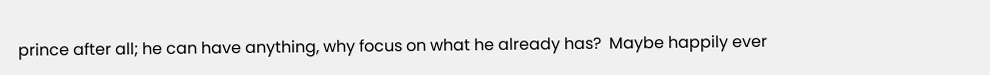prince after all; he can have anything, why focus on what he already has?  Maybe happily ever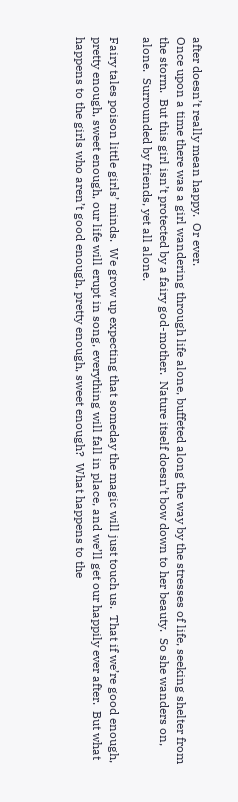after doesn’t really mean happy.  Or ever.
Once upon a time there was a girl wandering through life alone, buffeted along the way by the stresses of life, seeking shelter from the storm.  But this girl isn’t protected by a fairy god-mother.  Nature itself doesn’t bow down to her beauty.  So she wanders on, alone.  Surrounded by friends, yet all alone.

Fairy tales poison little girls’ minds.  We grow up expecting that someday the magic will just touch us.  That if we’re good enough, pretty enough, sweet enough, our life will erupt in song, everything will fall in place, and we’ll get our happily ever after.  But what happens to the girls who aren’t good enough, pretty enough, sweet enough?  What happens to the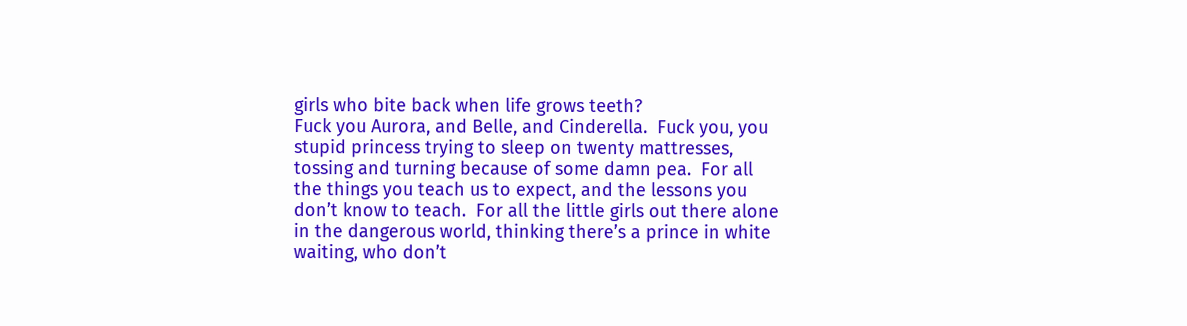girls who bite back when life grows teeth?
Fuck you Aurora, and Belle, and Cinderella.  Fuck you, you stupid princess trying to sleep on twenty mattresses, tossing and turning because of some damn pea.  For all the things you teach us to expect, and the lessons you don’t know to teach.  For all the little girls out there alone in the dangerous world, thinking there’s a prince in white waiting, who don’t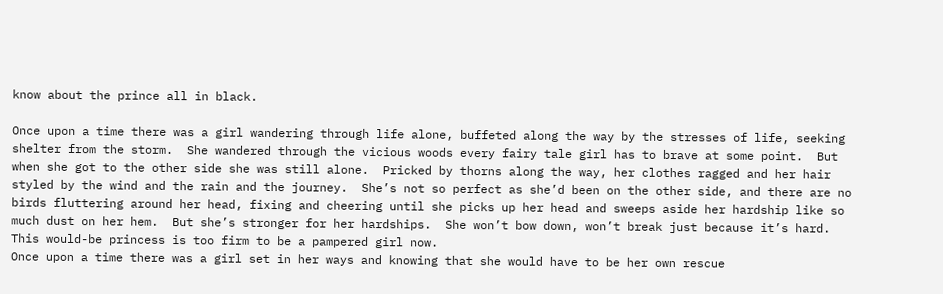know about the prince all in black.

Once upon a time there was a girl wandering through life alone, buffeted along the way by the stresses of life, seeking shelter from the storm.  She wandered through the vicious woods every fairy tale girl has to brave at some point.  But when she got to the other side she was still alone.  Pricked by thorns along the way, her clothes ragged and her hair styled by the wind and the rain and the journey.  She’s not so perfect as she’d been on the other side, and there are no birds fluttering around her head, fixing and cheering until she picks up her head and sweeps aside her hardship like so much dust on her hem.  But she’s stronger for her hardships.  She won’t bow down, won’t break just because it’s hard.  This would-be princess is too firm to be a pampered girl now.
Once upon a time there was a girl set in her ways and knowing that she would have to be her own rescue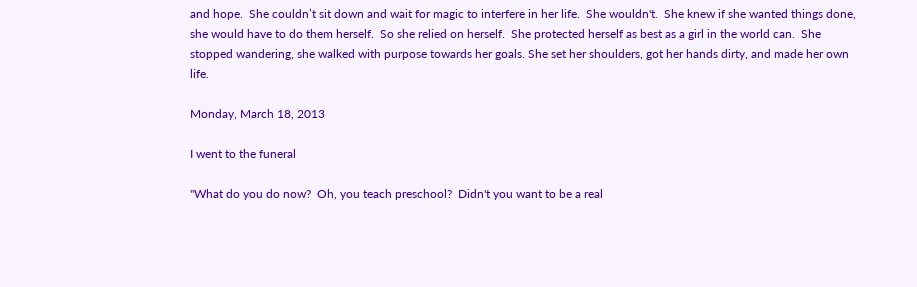and hope.  She couldn’t sit down and wait for magic to interfere in her life.  She wouldn't.  She knew if she wanted things done, she would have to do them herself.  So she relied on herself.  She protected herself as best as a girl in the world can.  She stopped wandering, she walked with purpose towards her goals. She set her shoulders, got her hands dirty, and made her own life.

Monday, March 18, 2013

I went to the funeral

"What do you do now?  Oh, you teach preschool?  Didn't you want to be a real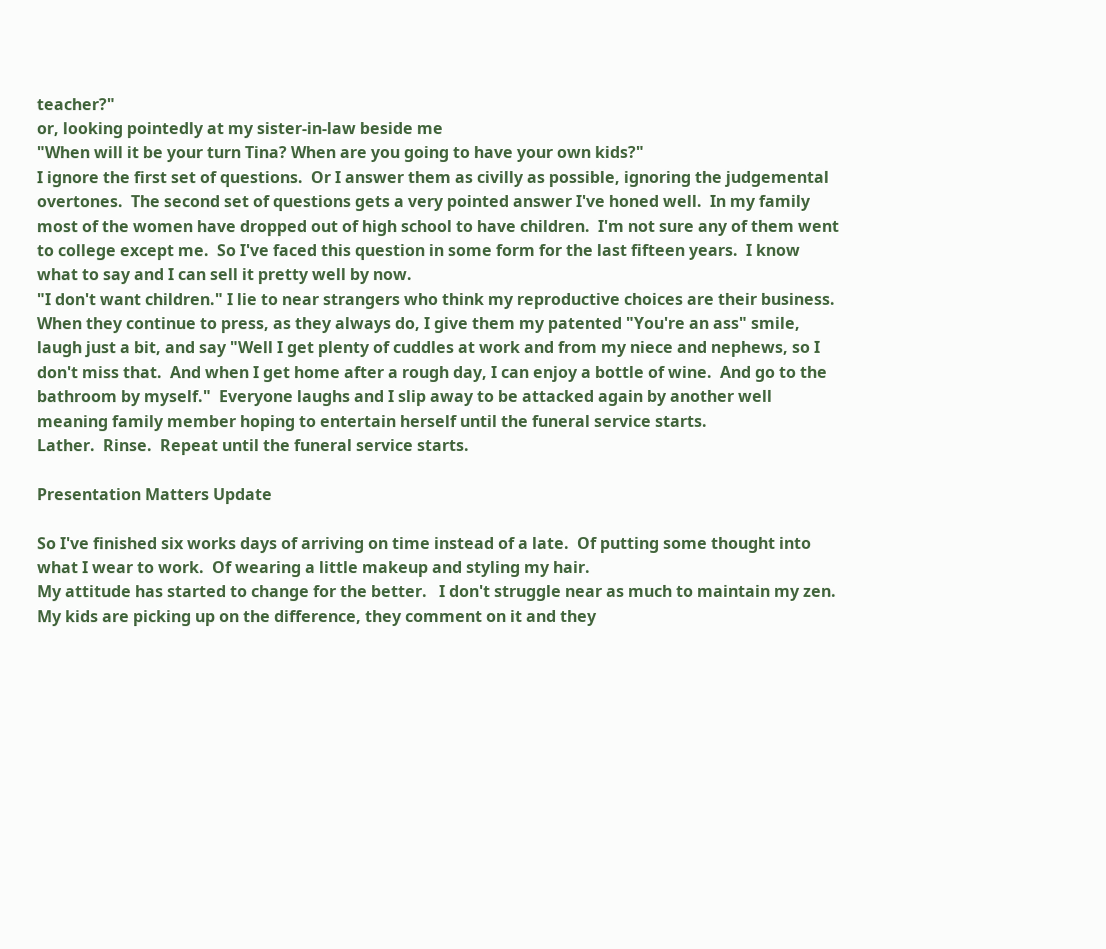teacher?"
or, looking pointedly at my sister-in-law beside me
"When will it be your turn Tina? When are you going to have your own kids?"
I ignore the first set of questions.  Or I answer them as civilly as possible, ignoring the judgemental overtones.  The second set of questions gets a very pointed answer I've honed well.  In my family most of the women have dropped out of high school to have children.  I'm not sure any of them went to college except me.  So I've faced this question in some form for the last fifteen years.  I know what to say and I can sell it pretty well by now.
"I don't want children." I lie to near strangers who think my reproductive choices are their business.  When they continue to press, as they always do, I give them my patented "You're an ass" smile, laugh just a bit, and say "Well I get plenty of cuddles at work and from my niece and nephews, so I don't miss that.  And when I get home after a rough day, I can enjoy a bottle of wine.  And go to the bathroom by myself."  Everyone laughs and I slip away to be attacked again by another well meaning family member hoping to entertain herself until the funeral service starts.
Lather.  Rinse.  Repeat until the funeral service starts.

Presentation Matters Update

So I've finished six works days of arriving on time instead of a late.  Of putting some thought into what I wear to work.  Of wearing a little makeup and styling my hair.
My attitude has started to change for the better.   I don't struggle near as much to maintain my zen.  My kids are picking up on the difference, they comment on it and they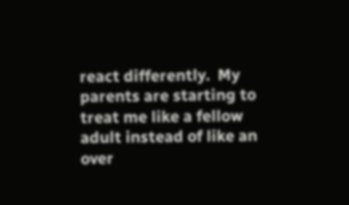react differently.  My parents are starting to treat me like a fellow adult instead of like an over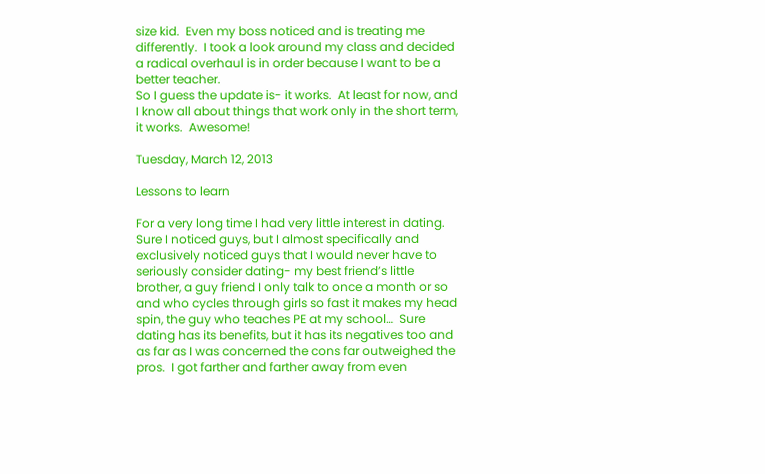size kid.  Even my boss noticed and is treating me differently.  I took a look around my class and decided a radical overhaul is in order because I want to be a better teacher.
So I guess the update is- it works.  At least for now, and I know all about things that work only in the short term, it works.  Awesome!

Tuesday, March 12, 2013

Lessons to learn

For a very long time I had very little interest in dating.  Sure I noticed guys, but I almost specifically and exclusively noticed guys that I would never have to seriously consider dating- my best friend’s little brother, a guy friend I only talk to once a month or so and who cycles through girls so fast it makes my head spin, the guy who teaches PE at my school…  Sure dating has its benefits, but it has its negatives too and as far as I was concerned the cons far outweighed the pros.  I got farther and farther away from even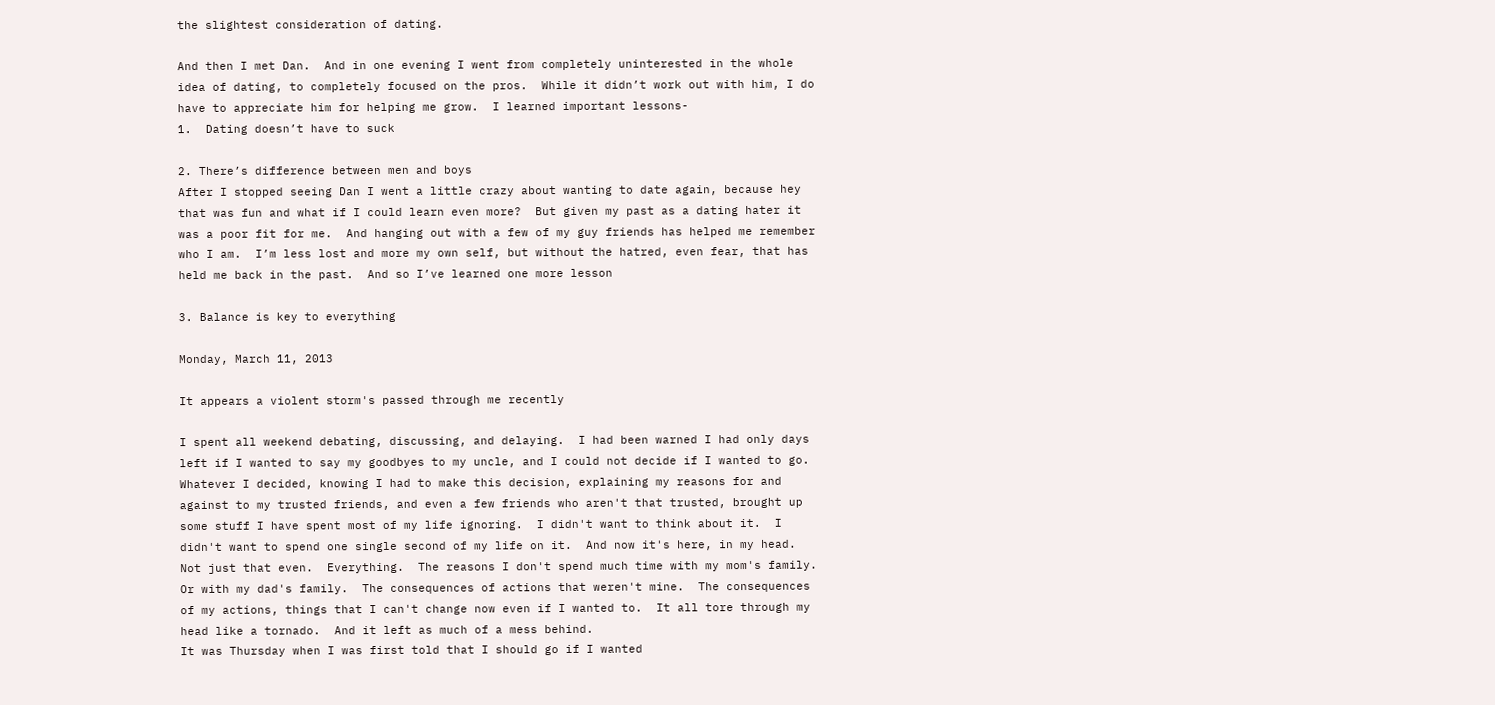the slightest consideration of dating.

And then I met Dan.  And in one evening I went from completely uninterested in the whole idea of dating, to completely focused on the pros.  While it didn’t work out with him, I do have to appreciate him for helping me grow.  I learned important lessons-
1.  Dating doesn’t have to suck

2. There’s difference between men and boys
After I stopped seeing Dan I went a little crazy about wanting to date again, because hey that was fun and what if I could learn even more?  But given my past as a dating hater it was a poor fit for me.  And hanging out with a few of my guy friends has helped me remember who I am.  I’m less lost and more my own self, but without the hatred, even fear, that has held me back in the past.  And so I’ve learned one more lesson

3. Balance is key to everything

Monday, March 11, 2013

It appears a violent storm's passed through me recently

I spent all weekend debating, discussing, and delaying.  I had been warned I had only days left if I wanted to say my goodbyes to my uncle, and I could not decide if I wanted to go.  Whatever I decided, knowing I had to make this decision, explaining my reasons for and against to my trusted friends, and even a few friends who aren't that trusted, brought up some stuff I have spent most of my life ignoring.  I didn't want to think about it.  I didn't want to spend one single second of my life on it.  And now it's here, in my head.  Not just that even.  Everything.  The reasons I don't spend much time with my mom's family.  Or with my dad's family.  The consequences of actions that weren't mine.  The consequences of my actions, things that I can't change now even if I wanted to.  It all tore through my head like a tornado.  And it left as much of a mess behind.
It was Thursday when I was first told that I should go if I wanted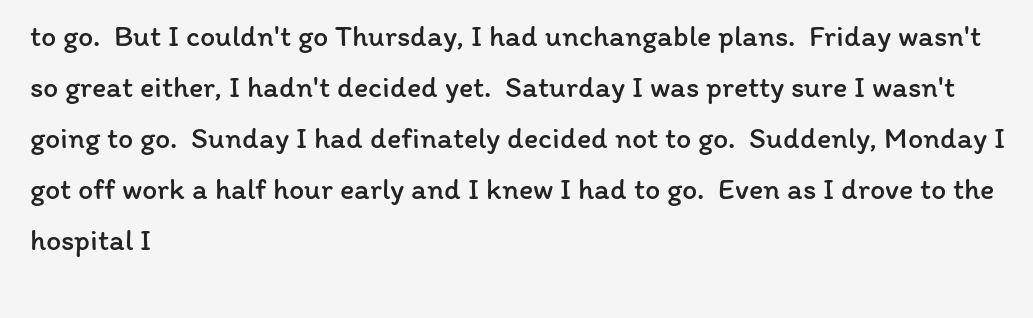to go.  But I couldn't go Thursday, I had unchangable plans.  Friday wasn't so great either, I hadn't decided yet.  Saturday I was pretty sure I wasn't going to go.  Sunday I had definately decided not to go.  Suddenly, Monday I got off work a half hour early and I knew I had to go.  Even as I drove to the hospital I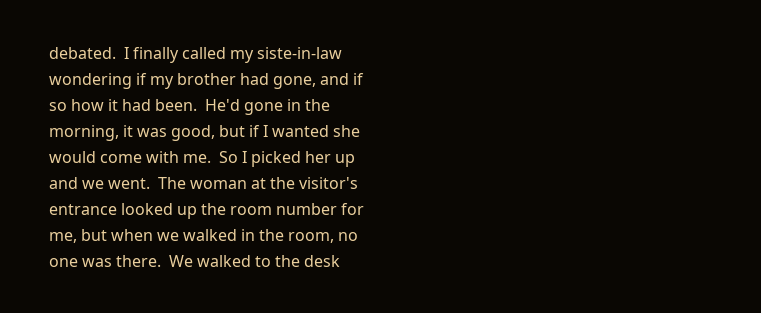debated.  I finally called my siste-in-law wondering if my brother had gone, and if so how it had been.  He'd gone in the morning, it was good, but if I wanted she would come with me.  So I picked her up and we went.  The woman at the visitor's entrance looked up the room number for me, but when we walked in the room, no one was there.  We walked to the desk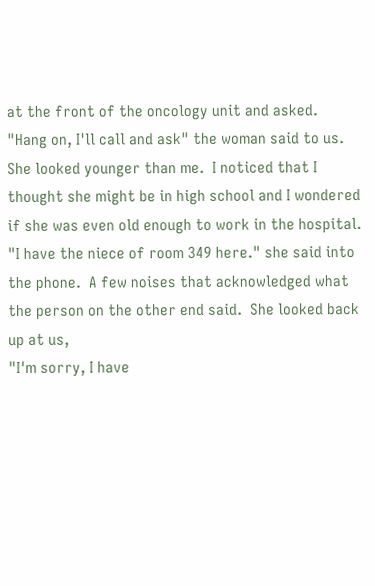at the front of the oncology unit and asked.
"Hang on, I'll call and ask" the woman said to us.  She looked younger than me.  I noticed that I thought she might be in high school and I wondered if she was even old enough to work in the hospital.
"I have the niece of room 349 here." she said into the phone.  A few noises that acknowledged what the person on the other end said.  She looked back up at us,
"I'm sorry, I have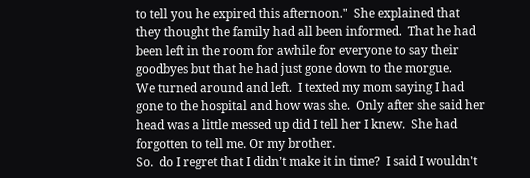to tell you he expired this afternoon."  She explained that they thought the family had all been informed.  That he had been left in the room for awhile for everyone to say their goodbyes but that he had just gone down to the morgue.
We turned around and left.  I texted my mom saying I had gone to the hospital and how was she.  Only after she said her head was a little messed up did I tell her I knew.  She had forgotten to tell me. Or my brother.
So.  do I regret that I didn't make it in time?  I said I wouldn't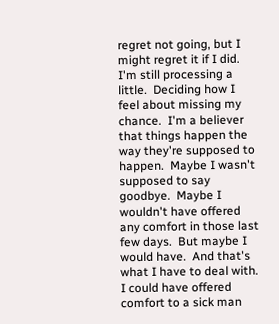regret not going, but I might regret it if I did.  I'm still processing a little.  Deciding how I feel about missing my chance.  I'm a believer that things happen the way they're supposed to happen.  Maybe I wasn't supposed to say goodbye.  Maybe I wouldn't have offered any comfort in those last few days.  But maybe I would have.  And that's what I have to deal with.  I could have offered comfort to a sick man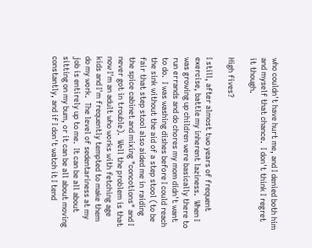who couldn't have hurt me, and I denied both him and myself that chance.  I don't think I regret it though.

High fives?

I still, after almost two years of frequent exercise, battle my inherent laziness.  When I was growing up children were basically there to run errands and do chores my mom didn't want to do.  I was washing dishes before I could reach the sink without the aid of a step stool (to be fair that step stool also aided me in raiding the spice cabinet and mixing "concotions" and I never got in trouble).  Well the problem is that now I'm an adult who works with fetching age kids and I'm frequently tempted to make them do my work.  The level of sedentariness at my job is entirely up to me.  It can be all about sitting on my bum, or it can be all about moving constantly, and if I don't watch it I tend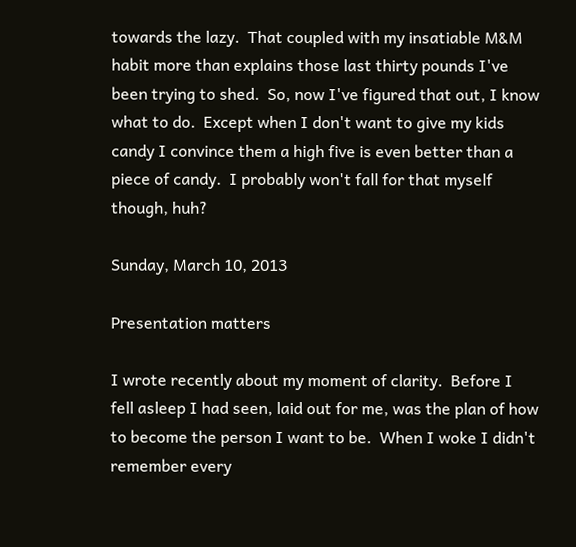towards the lazy.  That coupled with my insatiable M&M habit more than explains those last thirty pounds I've been trying to shed.  So, now I've figured that out, I know what to do.  Except when I don't want to give my kids candy I convince them a high five is even better than a piece of candy.  I probably won't fall for that myself though, huh?

Sunday, March 10, 2013

Presentation matters

I wrote recently about my moment of clarity.  Before I fell asleep I had seen, laid out for me, was the plan of how to become the person I want to be.  When I woke I didn't remember every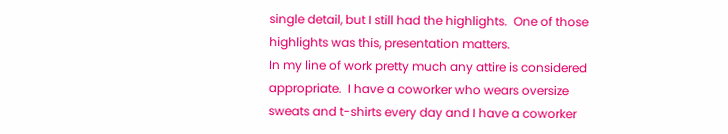single detail, but I still had the highlights.  One of those highlights was this, presentation matters.
In my line of work pretty much any attire is considered appropriate.  I have a coworker who wears oversize sweats and t-shirts every day and I have a coworker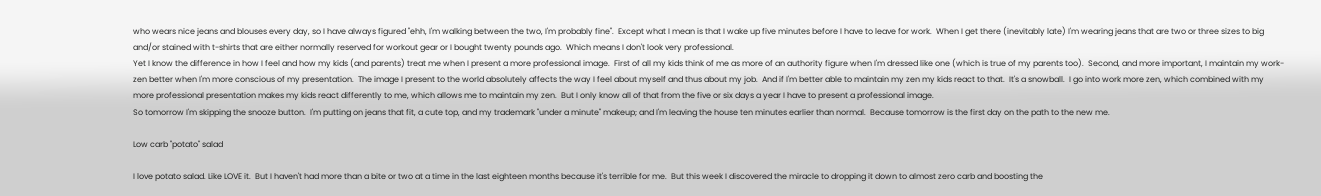who wears nice jeans and blouses every day, so I have always figured "ehh, I'm walking between the two, I'm probably fine".  Except what I mean is that I wake up five minutes before I have to leave for work.  When I get there (inevitably late) I'm wearing jeans that are two or three sizes to big and/or stained with t-shirts that are either normally reserved for workout gear or I bought twenty pounds ago.  Which means I don't look very professional.
Yet I know the difference in how I feel and how my kids (and parents) treat me when I present a more professional image.  First of all my kids think of me as more of an authority figure when I'm dressed like one (which is true of my parents too).  Second, and more important, I maintain my work-zen better when I'm more conscious of my presentation.  The image I present to the world absolutely affects the way I feel about myself and thus about my job.  And if I'm better able to maintain my zen my kids react to that.  It's a snowball.  I go into work more zen, which combined with my more professional presentation makes my kids react differently to me, which allows me to maintain my zen.  But I only know all of that from the five or six days a year I have to present a professional image.
So tomorrow I'm skipping the snooze button.  I'm putting on jeans that fit, a cute top, and my trademark "under a minute" makeup; and I'm leaving the house ten minutes earlier than normal.  Because tomorrow is the first day on the path to the new me.

Low carb "potato" salad

I love potato salad. Like LOVE it.  But I haven't had more than a bite or two at a time in the last eighteen months because it's terrible for me.  But this week I discovered the miracle to dropping it down to almost zero carb and boosting the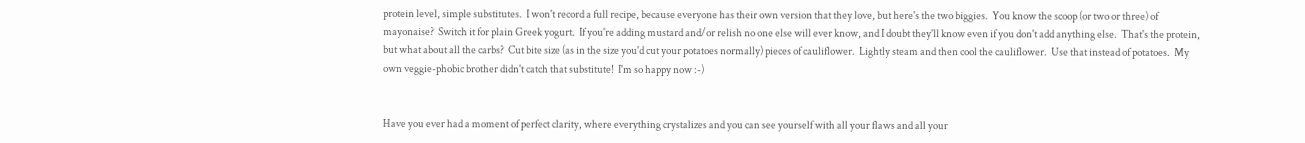protein level, simple substitutes.  I won't record a full recipe, because everyone has their own version that they love, but here's the two biggies.  You know the scoop (or two or three) of mayonaise?  Switch it for plain Greek yogurt.  If you're adding mustard and/or relish no one else will ever know, and I doubt they'll know even if you don't add anything else.  That's the protein, but what about all the carbs?  Cut bite size (as in the size you'd cut your potatoes normally) pieces of cauliflower.  Lightly steam and then cool the cauliflower.  Use that instead of potatoes.  My own veggie-phobic brother didn't catch that substitute!  I'm so happy now :-)


Have you ever had a moment of perfect clarity, where everything crystalizes and you can see yourself with all your flaws and all your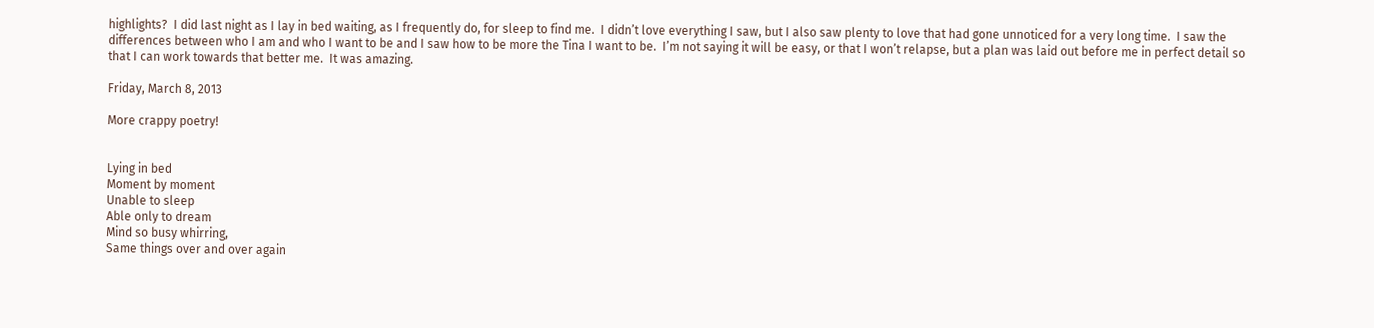highlights?  I did last night as I lay in bed waiting, as I frequently do, for sleep to find me.  I didn’t love everything I saw, but I also saw plenty to love that had gone unnoticed for a very long time.  I saw the differences between who I am and who I want to be and I saw how to be more the Tina I want to be.  I’m not saying it will be easy, or that I won’t relapse, but a plan was laid out before me in perfect detail so that I can work towards that better me.  It was amazing.

Friday, March 8, 2013

More crappy poetry!


Lying in bed
Moment by moment
Unable to sleep
Able only to dream
Mind so busy whirring,
Same things over and over again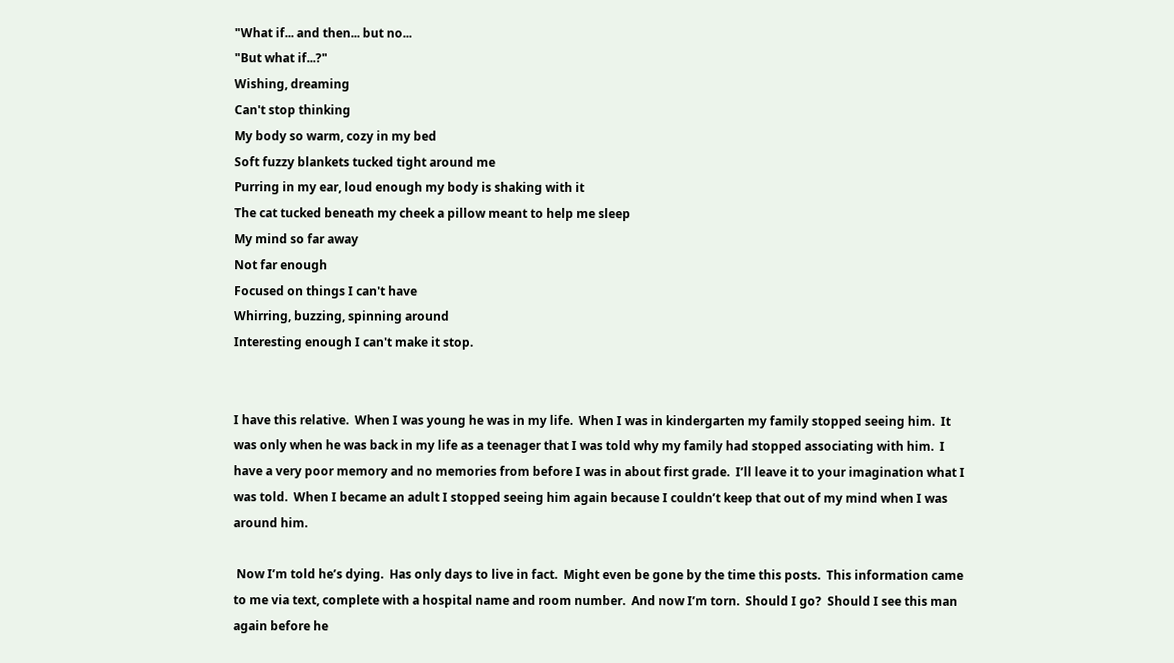"What if... and then... but no...
"But what if...?"
Wishing, dreaming
Can't stop thinking
My body so warm, cozy in my bed
Soft fuzzy blankets tucked tight around me
Purring in my ear, loud enough my body is shaking with it
The cat tucked beneath my cheek a pillow meant to help me sleep
My mind so far away
Not far enough
Focused on things I can't have
Whirring, buzzing, spinning around
Interesting enough I can't make it stop.


I have this relative.  When I was young he was in my life.  When I was in kindergarten my family stopped seeing him.  It was only when he was back in my life as a teenager that I was told why my family had stopped associating with him.  I have a very poor memory and no memories from before I was in about first grade.  I’ll leave it to your imagination what I was told.  When I became an adult I stopped seeing him again because I couldn’t keep that out of my mind when I was around him.

 Now I’m told he’s dying.  Has only days to live in fact.  Might even be gone by the time this posts.  This information came to me via text, complete with a hospital name and room number.  And now I’m torn.  Should I go?  Should I see this man again before he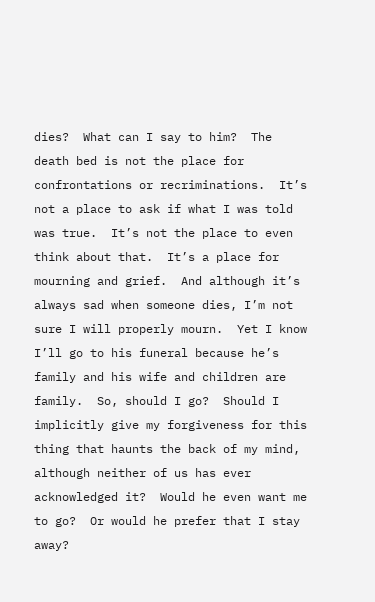dies?  What can I say to him?  The death bed is not the place for confrontations or recriminations.  It’s not a place to ask if what I was told was true.  It’s not the place to even think about that.  It’s a place for mourning and grief.  And although it’s always sad when someone dies, I’m not sure I will properly mourn.  Yet I know I’ll go to his funeral because he’s family and his wife and children are family.  So, should I go?  Should I implicitly give my forgiveness for this thing that haunts the back of my mind, although neither of us has ever acknowledged it?  Would he even want me to go?  Or would he prefer that I stay away?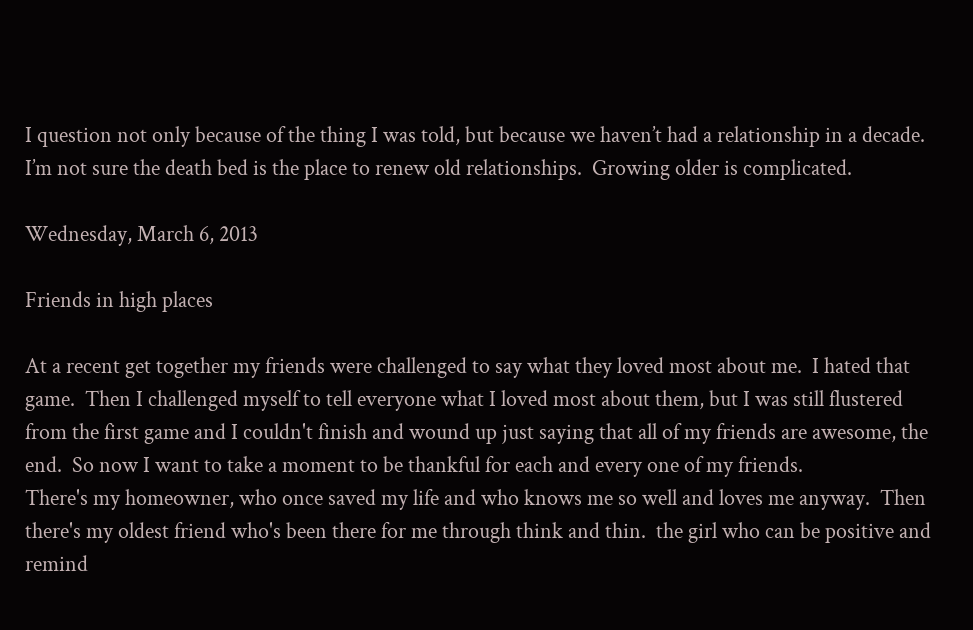I question not only because of the thing I was told, but because we haven’t had a relationship in a decade.  I’m not sure the death bed is the place to renew old relationships.  Growing older is complicated.

Wednesday, March 6, 2013

Friends in high places

At a recent get together my friends were challenged to say what they loved most about me.  I hated that game.  Then I challenged myself to tell everyone what I loved most about them, but I was still flustered from the first game and I couldn't finish and wound up just saying that all of my friends are awesome, the end.  So now I want to take a moment to be thankful for each and every one of my friends.
There's my homeowner, who once saved my life and who knows me so well and loves me anyway.  Then there's my oldest friend who's been there for me through think and thin.  the girl who can be positive and remind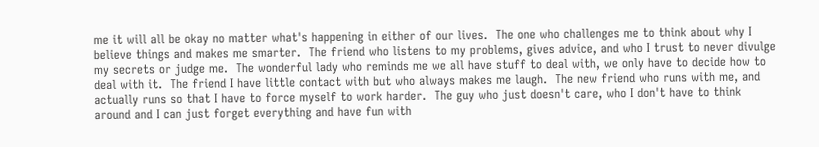me it will all be okay no matter what's happening in either of our lives.  The one who challenges me to think about why I believe things and makes me smarter.  The friend who listens to my problems, gives advice, and who I trust to never divulge my secrets or judge me.  The wonderful lady who reminds me we all have stuff to deal with, we only have to decide how to deal with it.  The friend I have little contact with but who always makes me laugh.  The new friend who runs with me, and actually runs so that I have to force myself to work harder.  The guy who just doesn't care, who I don't have to think around and I can just forget everything and have fun with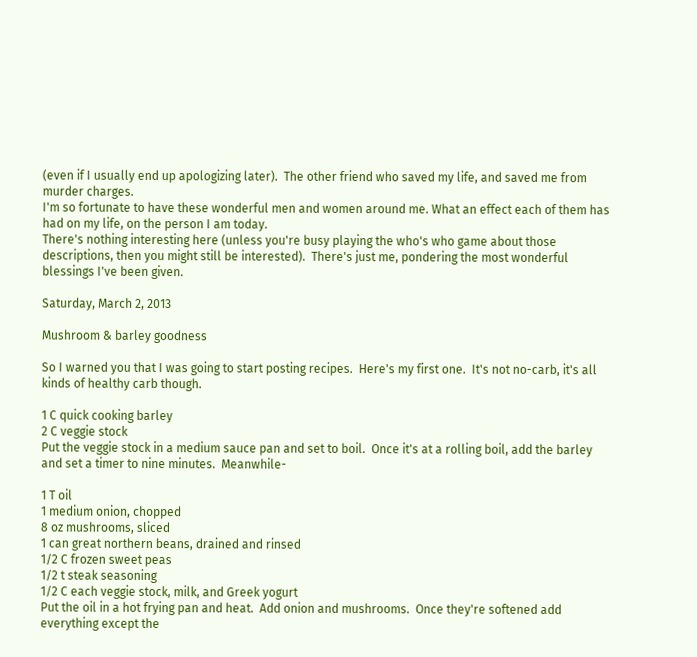(even if I usually end up apologizing later).  The other friend who saved my life, and saved me from murder charges.
I'm so fortunate to have these wonderful men and women around me. What an effect each of them has had on my life, on the person I am today.
There's nothing interesting here (unless you're busy playing the who's who game about those descriptions, then you might still be interested).  There's just me, pondering the most wonderful blessings I've been given.

Saturday, March 2, 2013

Mushroom & barley goodness

So I warned you that I was going to start posting recipes.  Here's my first one.  It's not no-carb, it's all kinds of healthy carb though.

1 C quick cooking barley
2 C veggie stock
Put the veggie stock in a medium sauce pan and set to boil.  Once it's at a rolling boil, add the barley and set a timer to nine minutes.  Meanwhile-

1 T oil
1 medium onion, chopped
8 oz mushrooms, sliced
1 can great northern beans, drained and rinsed
1/2 C frozen sweet peas
1/2 t steak seasoning
1/2 C each veggie stock, milk, and Greek yogurt
Put the oil in a hot frying pan and heat.  Add onion and mushrooms.  Once they're softened add everything except the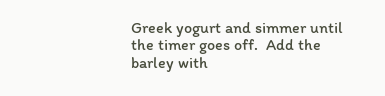Greek yogurt and simmer until the timer goes off.  Add the barley with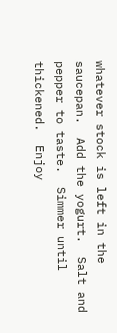whatever stock is left in the saucepan.  Add the yogurt.  Salt and pepper to taste.  Simmer until thickened.  Enjoy